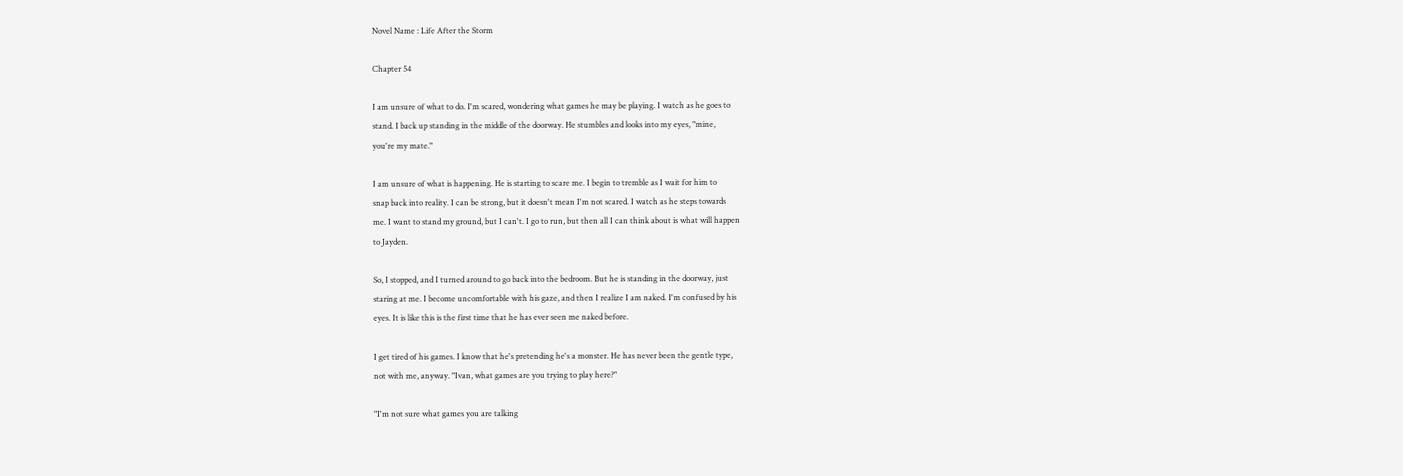Novel Name : Life After the Storm

Chapter 54

I am unsure of what to do. I'm scared, wondering what games he may be playing. I watch as he goes to
stand. I back up standing in the middle of the doorway. He stumbles and looks into my eyes, "mine,
you're my mate."

I am unsure of what is happening. He is starting to scare me. I begin to tremble as I wait for him to
snap back into reality. I can be strong, but it doesn't mean I'm not scared. I watch as he steps towards
me. I want to stand my ground, but I can't. I go to run, but then all I can think about is what will happen
to Jayden.

So, I stopped, and I turned around to go back into the bedroom. But he is standing in the doorway, just
staring at me. I become uncomfortable with his gaze, and then I realize I am naked. I'm confused by his
eyes. It is like this is the first time that he has ever seen me naked before.

I get tired of his games. I know that he's pretending he's a monster. He has never been the gentle type,
not with me, anyway. "Ivan, what games are you trying to play here?"

"I'm not sure what games you are talking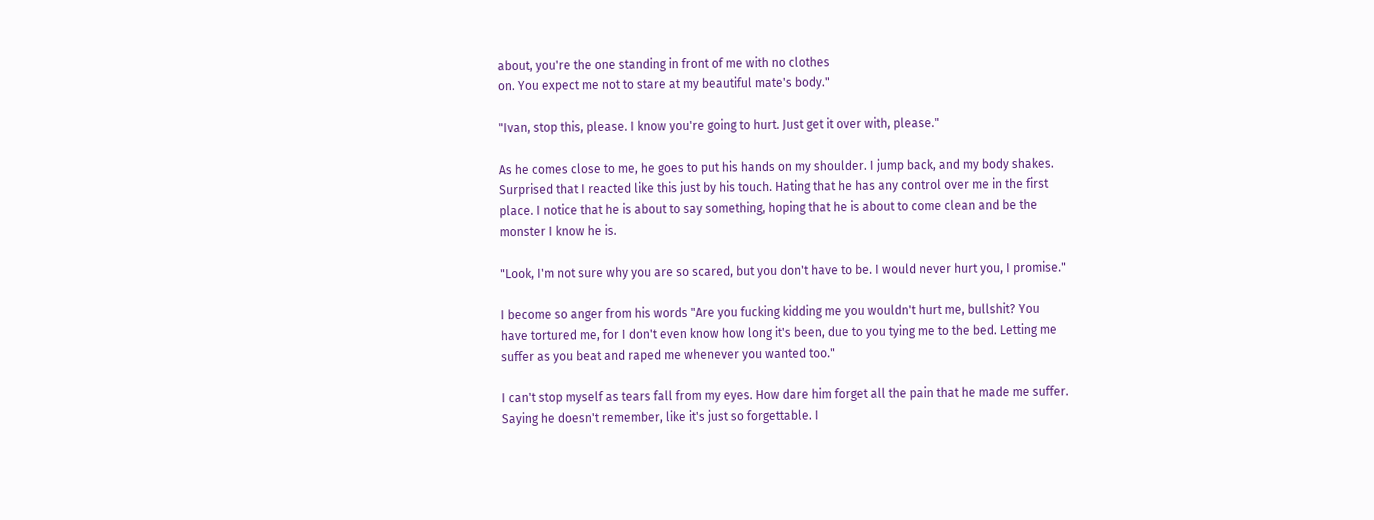about, you're the one standing in front of me with no clothes
on. You expect me not to stare at my beautiful mate's body."

"Ivan, stop this, please. I know you're going to hurt. Just get it over with, please."

As he comes close to me, he goes to put his hands on my shoulder. I jump back, and my body shakes.
Surprised that I reacted like this just by his touch. Hating that he has any control over me in the first
place. I notice that he is about to say something, hoping that he is about to come clean and be the
monster I know he is.

"Look, I'm not sure why you are so scared, but you don't have to be. I would never hurt you, I promise."

I become so anger from his words "Are you fucking kidding me you wouldn't hurt me, bullshit? You
have tortured me, for I don't even know how long it's been, due to you tying me to the bed. Letting me
suffer as you beat and raped me whenever you wanted too."

I can't stop myself as tears fall from my eyes. How dare him forget all the pain that he made me suffer.
Saying he doesn't remember, like it's just so forgettable. I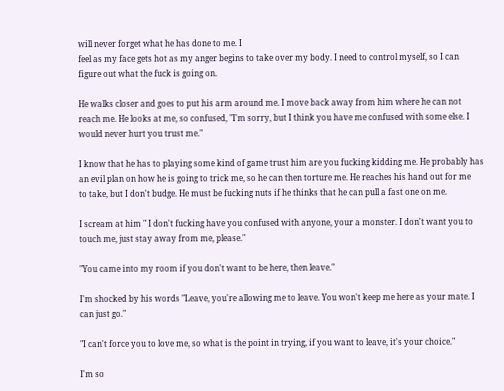will never forget what he has done to me. I
feel as my face gets hot as my anger begins to take over my body. I need to control myself, so I can
figure out what the fuck is going on.

He walks closer and goes to put his arm around me. I move back away from him where he can not
reach me. He looks at me, so confused, "I'm sorry, but I think you have me confused with some else. I
would never hurt you trust me."

I know that he has to playing some kind of game trust him are you fucking kidding me. He probably has
an evil plan on how he is going to trick me, so he can then torture me. He reaches his hand out for me
to take, but I don't budge. He must be fucking nuts if he thinks that he can pull a fast one on me.

I scream at him " I don't fucking have you confused with anyone, your a monster. I don't want you to
touch me, just stay away from me, please."

"You came into my room if you don't want to be here, then leave."

I'm shocked by his words "Leave, you're allowing me to leave. You won't keep me here as your mate. I
can just go."

"I can't force you to love me, so what is the point in trying, if you want to leave, it's your choice."

I'm so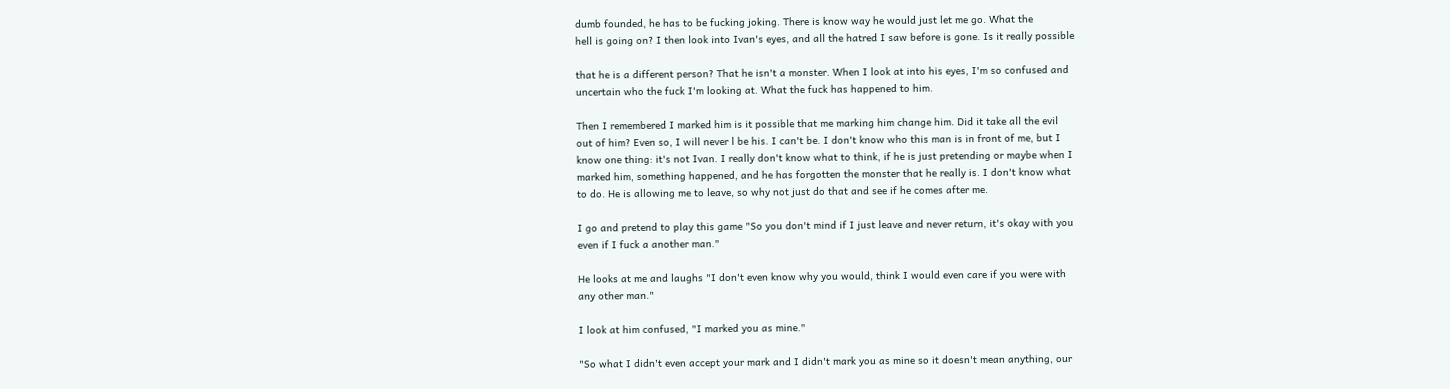dumb founded, he has to be fucking joking. There is know way he would just let me go. What the
hell is going on? I then look into Ivan's eyes, and all the hatred I saw before is gone. Is it really possible

that he is a different person? That he isn't a monster. When I look at into his eyes, I'm so confused and
uncertain who the fuck I'm looking at. What the fuck has happened to him.

Then I remembered I marked him is it possible that me marking him change him. Did it take all the evil
out of him? Even so, I will never l be his. I can't be. I don't know who this man is in front of me, but I
know one thing: it's not Ivan. I really don't know what to think, if he is just pretending or maybe when I
marked him, something happened, and he has forgotten the monster that he really is. I don't know what
to do. He is allowing me to leave, so why not just do that and see if he comes after me.

I go and pretend to play this game "So you don't mind if I just leave and never return, it's okay with you
even if I fuck a another man."

He looks at me and laughs "I don't even know why you would, think I would even care if you were with
any other man."

I look at him confused, "I marked you as mine."

"So what I didn't even accept your mark and I didn't mark you as mine so it doesn't mean anything, our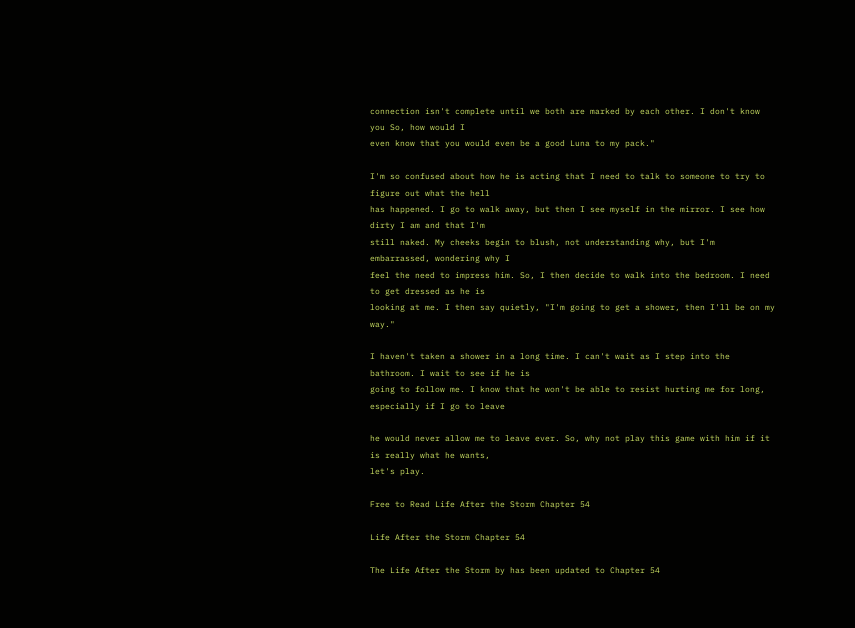connection isn't complete until we both are marked by each other. I don't know you So, how would I
even know that you would even be a good Luna to my pack."

I'm so confused about how he is acting that I need to talk to someone to try to figure out what the hell
has happened. I go to walk away, but then I see myself in the mirror. I see how dirty I am and that I'm
still naked. My cheeks begin to blush, not understanding why, but I'm embarrassed, wondering why I
feel the need to impress him. So, I then decide to walk into the bedroom. I need to get dressed as he is
looking at me. I then say quietly, "I'm going to get a shower, then I'll be on my way."

I haven't taken a shower in a long time. I can't wait as I step into the bathroom. I wait to see if he is
going to follow me. I know that he won't be able to resist hurting me for long, especially if I go to leave

he would never allow me to leave ever. So, why not play this game with him if it is really what he wants,
let's play.

Free to Read Life After the Storm Chapter 54

Life After the Storm Chapter 54

The Life After the Storm by has been updated to Chapter 54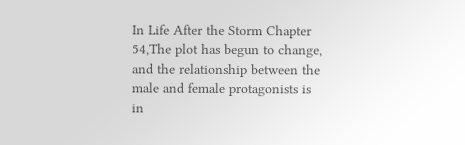In Life After the Storm Chapter 54,The plot has begun to change, and the relationship between the male and female protagonists is in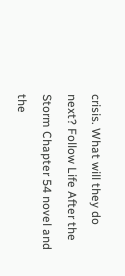crisis. What will they do next? Follow Life After the Storm Chapter 54 novel and the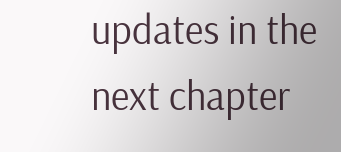updates in the next chapter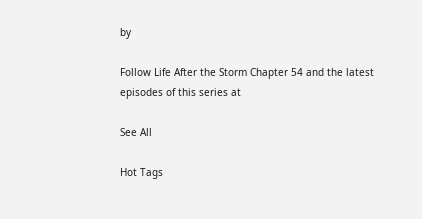by

Follow Life After the Storm Chapter 54 and the latest episodes of this series at

See All

Hot Tags